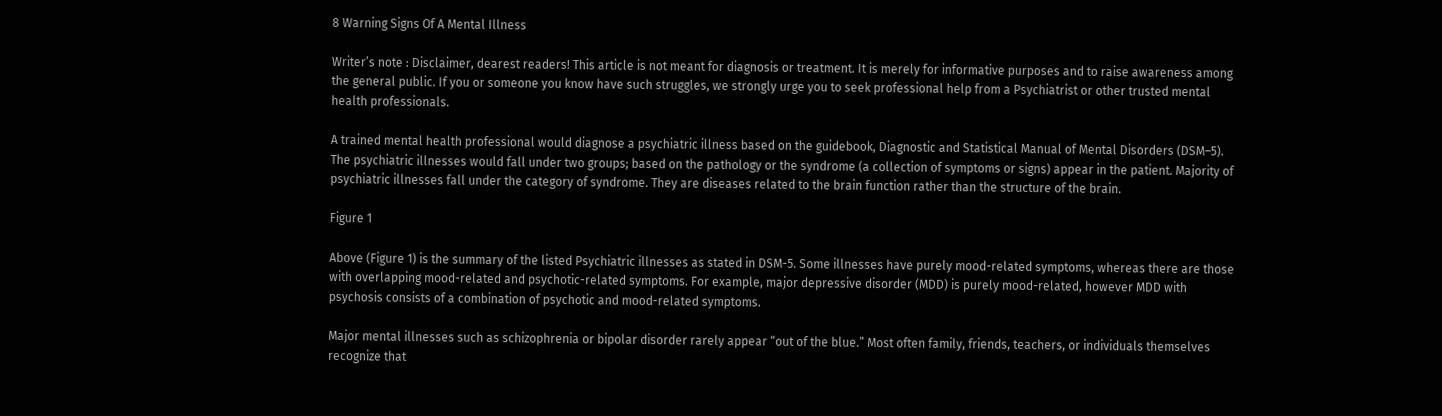8 Warning Signs Of A Mental Illness

Writer’s note : Disclaimer, dearest readers! This article is not meant for diagnosis or treatment. It is merely for informative purposes and to raise awareness among the general public. If you or someone you know have such struggles, we strongly urge you to seek professional help from a Psychiatrist or other trusted mental health professionals.

A trained mental health professional would diagnose a psychiatric illness based on the guidebook, Diagnostic and Statistical Manual of Mental Disorders (DSM–5). The psychiatric illnesses would fall under two groups; based on the pathology or the syndrome (a collection of symptoms or signs) appear in the patient. Majority of psychiatric illnesses fall under the category of syndrome. They are diseases related to the brain function rather than the structure of the brain.

Figure 1

Above (Figure 1) is the summary of the listed Psychiatric illnesses as stated in DSM-5. Some illnesses have purely mood-related symptoms, whereas there are those with overlapping mood-related and psychotic-related symptoms. For example, major depressive disorder (MDD) is purely mood-related, however MDD with psychosis consists of a combination of psychotic and mood-related symptoms.

Major mental illnesses such as schizophrenia or bipolar disorder rarely appear “out of the blue.” Most often family, friends, teachers, or individuals themselves recognize that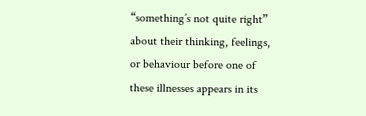“something’s not quite right” about their thinking, feelings, or behaviour before one of these illnesses appears in its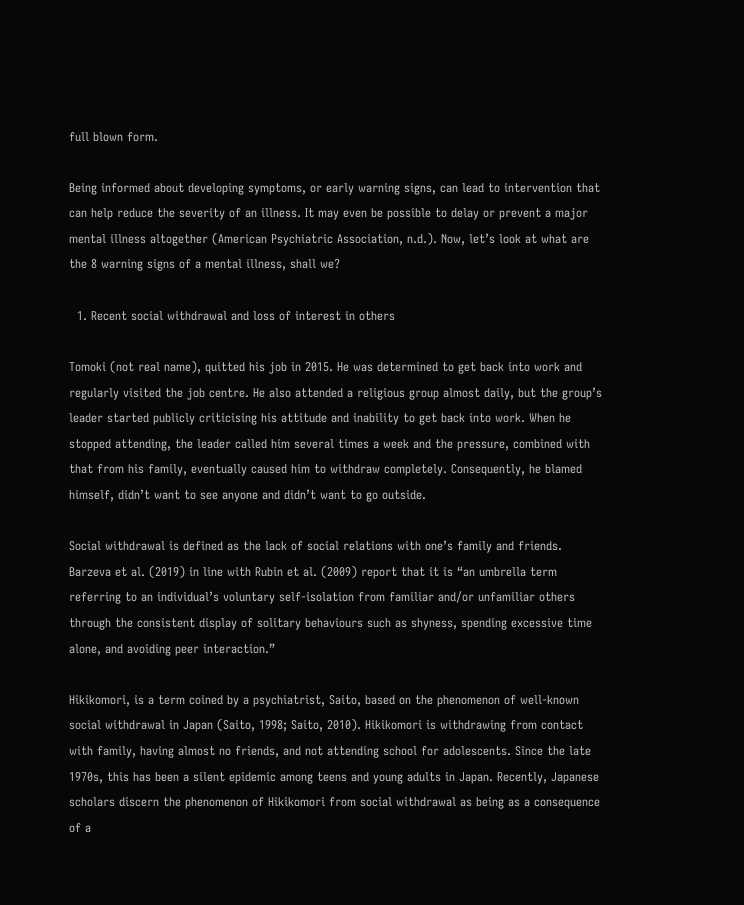full blown form.

Being informed about developing symptoms, or early warning signs, can lead to intervention that can help reduce the severity of an illness. It may even be possible to delay or prevent a major mental illness altogether (American Psychiatric Association, n.d.). Now, let’s look at what are the 8 warning signs of a mental illness, shall we?

  1. Recent social withdrawal and loss of interest in others

Tomoki (not real name), quitted his job in 2015. He was determined to get back into work and regularly visited the job centre. He also attended a religious group almost daily, but the group’s leader started publicly criticising his attitude and inability to get back into work. When he stopped attending, the leader called him several times a week and the pressure, combined with that from his family, eventually caused him to withdraw completely. Consequently, he blamed himself, didn’t want to see anyone and didn’t want to go outside.

Social withdrawal is defined as the lack of social relations with one’s family and friends. Barzeva et al. (2019) in line with Rubin et al. (2009) report that it is “an umbrella term referring to an individual’s voluntary self-isolation from familiar and/or unfamiliar others through the consistent display of solitary behaviours such as shyness, spending excessive time alone, and avoiding peer interaction.”

Hikikomori, is a term coined by a psychiatrist, Saito, based on the phenomenon of well-known social withdrawal in Japan (Saito, 1998; Saito, 2010). Hikikomori is withdrawing from contact with family, having almost no friends, and not attending school for adolescents. Since the late 1970s, this has been a silent epidemic among teens and young adults in Japan. Recently, Japanese scholars discern the phenomenon of Hikikomori from social withdrawal as being as a consequence of a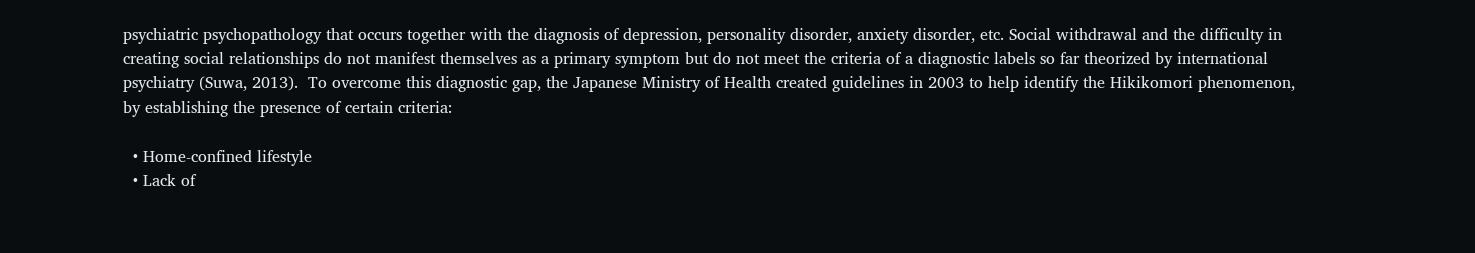psychiatric psychopathology that occurs together with the diagnosis of depression, personality disorder, anxiety disorder, etc. Social withdrawal and the difficulty in creating social relationships do not manifest themselves as a primary symptom but do not meet the criteria of a diagnostic labels so far theorized by international psychiatry (Suwa, 2013).  To overcome this diagnostic gap, the Japanese Ministry of Health created guidelines in 2003 to help identify the Hikikomori phenomenon, by establishing the presence of certain criteria:

  • Home-confined lifestyle
  • Lack of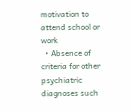motivation to attend school or work
  • Absence of criteria for other psychiatric diagnoses such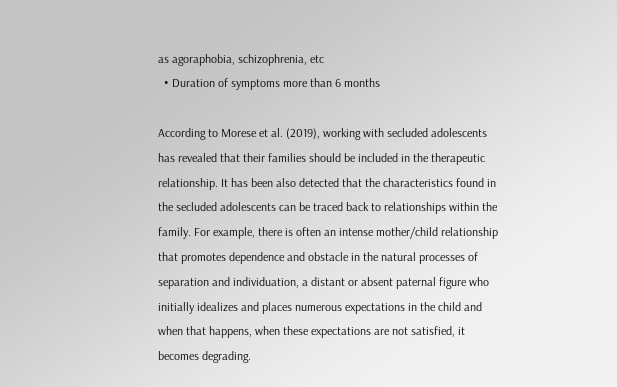as agoraphobia, schizophrenia, etc
  • Duration of symptoms more than 6 months

According to Morese et al. (2019), working with secluded adolescents has revealed that their families should be included in the therapeutic relationship. It has been also detected that the characteristics found in the secluded adolescents can be traced back to relationships within the family. For example, there is often an intense mother/child relationship that promotes dependence and obstacle in the natural processes of separation and individuation, a distant or absent paternal figure who initially idealizes and places numerous expectations in the child and when that happens, when these expectations are not satisfied, it becomes degrading.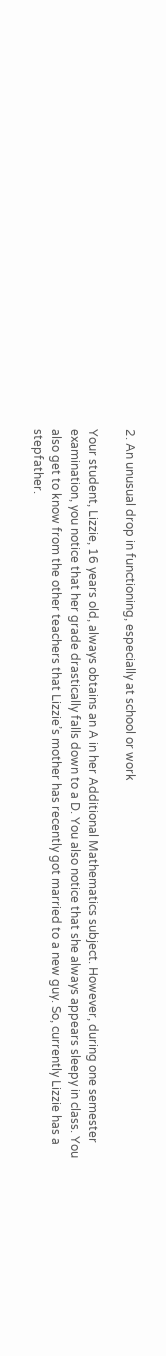2. An unusual drop in functioning, especially at school or work

Your student, Lizzie, 16 years old, always obtains an A in her Additional Mathematics subject. However, during one semester examination, you notice that her grade drastically falls down to a D. You also notice that she always appears sleepy in class. You also get to know from the other teachers that Lizzie’s mother has recently got married to a new guy. So, currently Lizzie has a stepfather.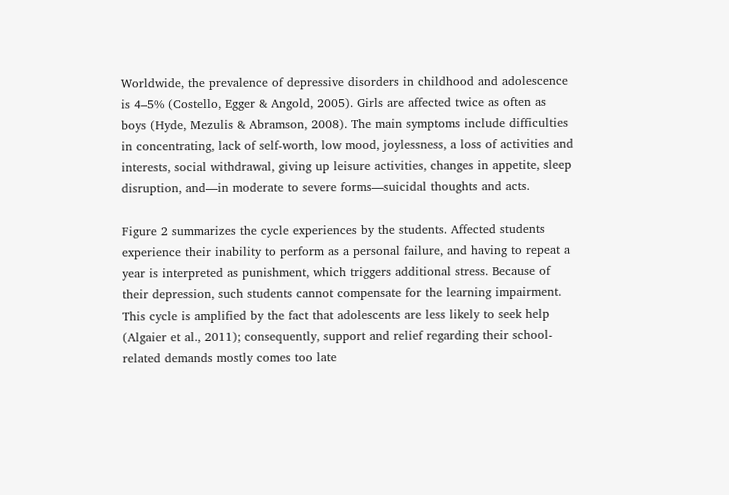Worldwide, the prevalence of depressive disorders in childhood and adolescence is 4–5% (Costello, Egger & Angold, 2005). Girls are affected twice as often as boys (Hyde, Mezulis & Abramson, 2008). The main symptoms include difficulties in concentrating, lack of self-worth, low mood, joylessness, a loss of activities and interests, social withdrawal, giving up leisure activities, changes in appetite, sleep disruption, and—in moderate to severe forms—suicidal thoughts and acts.

Figure 2 summarizes the cycle experiences by the students. Affected students experience their inability to perform as a personal failure, and having to repeat a year is interpreted as punishment, which triggers additional stress. Because of their depression, such students cannot compensate for the learning impairment. This cycle is amplified by the fact that adolescents are less likely to seek help (Algaier et al., 2011); consequently, support and relief regarding their school-related demands mostly comes too late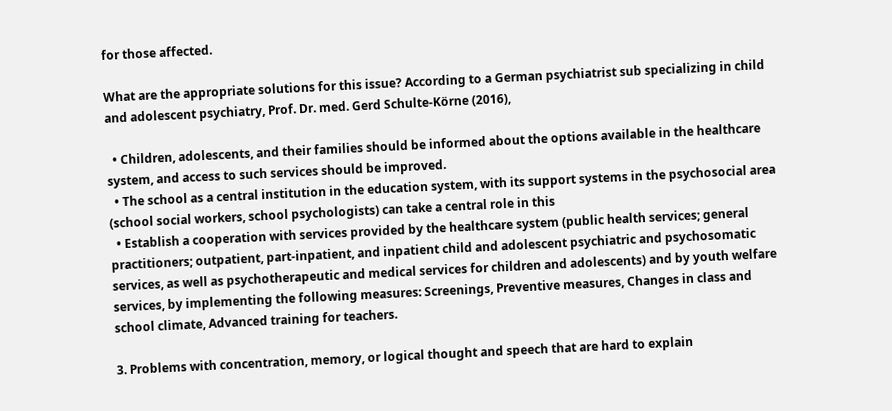for those affected.

What are the appropriate solutions for this issue? According to a German psychiatrist sub specializing in child and adolescent psychiatry, Prof. Dr. med. Gerd Schulte-Körne (2016),

  • Children, adolescents, and their families should be informed about the options available in the healthcare system, and access to such services should be improved.
  • The school as a central institution in the education system, with its support systems in the psychosocial area (school social workers, school psychologists) can take a central role in this
  • Establish a cooperation with services provided by the healthcare system (public health services; general practitioners; outpatient, part-inpatient, and inpatient child and adolescent psychiatric and psychosomatic services, as well as psychotherapeutic and medical services for children and adolescents) and by youth welfare services, by implementing the following measures: Screenings, Preventive measures, Changes in class and school climate, Advanced training for teachers.

3. Problems with concentration, memory, or logical thought and speech that are hard to explain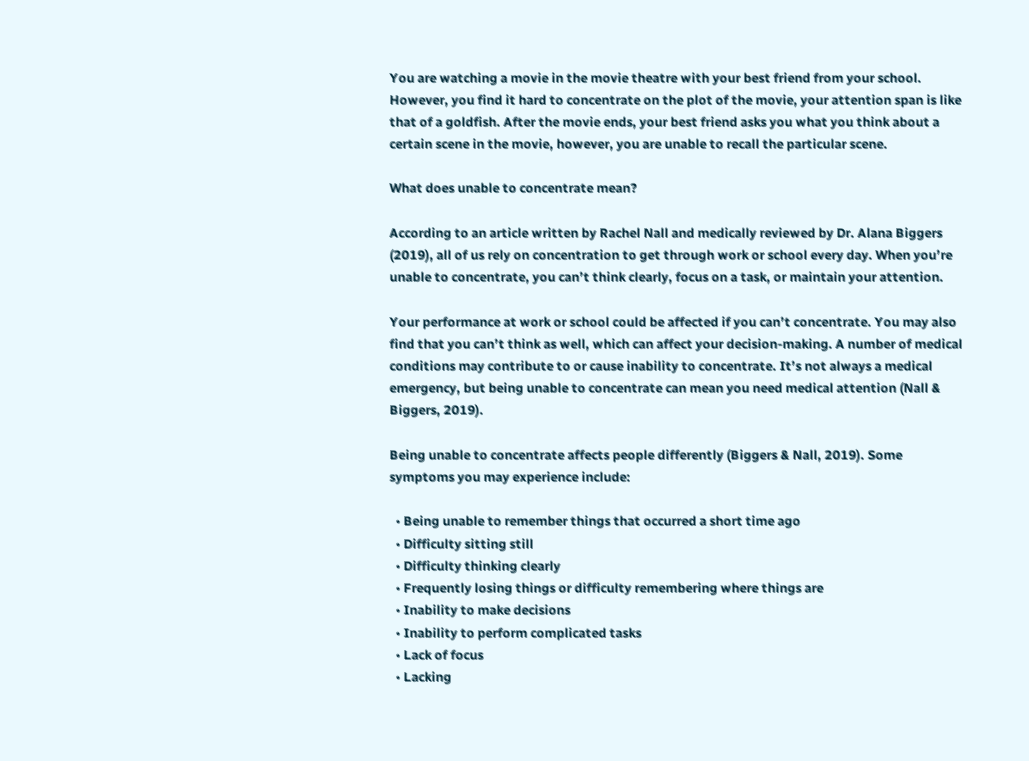You are watching a movie in the movie theatre with your best friend from your school. However, you find it hard to concentrate on the plot of the movie, your attention span is like that of a goldfish. After the movie ends, your best friend asks you what you think about a certain scene in the movie, however, you are unable to recall the particular scene.

What does unable to concentrate mean?

According to an article written by Rachel Nall and medically reviewed by Dr. Alana Biggers (2019), all of us rely on concentration to get through work or school every day. When you’re unable to concentrate, you can’t think clearly, focus on a task, or maintain your attention.

Your performance at work or school could be affected if you can’t concentrate. You may also find that you can’t think as well, which can affect your decision-making. A number of medical conditions may contribute to or cause inability to concentrate. It’s not always a medical emergency, but being unable to concentrate can mean you need medical attention (Nall & Biggers, 2019).

Being unable to concentrate affects people differently (Biggers & Nall, 2019). Some symptoms you may experience include:

  • Being unable to remember things that occurred a short time ago
  • Difficulty sitting still
  • Difficulty thinking clearly
  • Frequently losing things or difficulty remembering where things are
  • Inability to make decisions
  • Inability to perform complicated tasks
  • Lack of focus
  • Lacking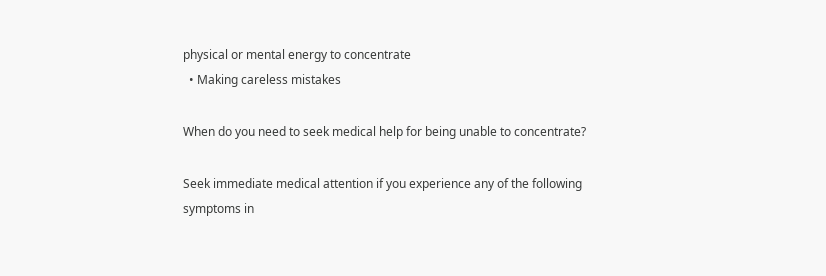physical or mental energy to concentrate
  • Making careless mistakes

When do you need to seek medical help for being unable to concentrate?

Seek immediate medical attention if you experience any of the following symptoms in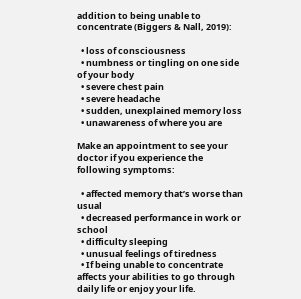addition to being unable to concentrate (Biggers & Nall, 2019):

  • loss of consciousness
  • numbness or tingling on one side of your body
  • severe chest pain
  • severe headache
  • sudden, unexplained memory loss
  • unawareness of where you are

Make an appointment to see your doctor if you experience the following symptoms:

  • affected memory that’s worse than usual
  • decreased performance in work or school
  • difficulty sleeping
  • unusual feelings of tiredness
  • If being unable to concentrate affects your abilities to go through daily life or enjoy your life.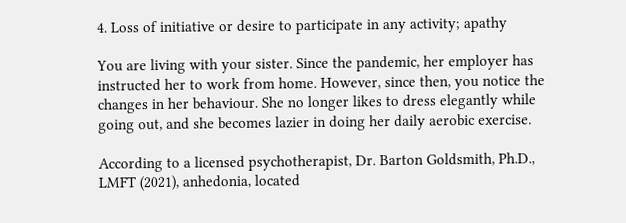4. Loss of initiative or desire to participate in any activity; apathy

You are living with your sister. Since the pandemic, her employer has instructed her to work from home. However, since then, you notice the changes in her behaviour. She no longer likes to dress elegantly while going out, and she becomes lazier in doing her daily aerobic exercise.

According to a licensed psychotherapist, Dr. Barton Goldsmith, Ph.D., LMFT (2021), anhedonia, located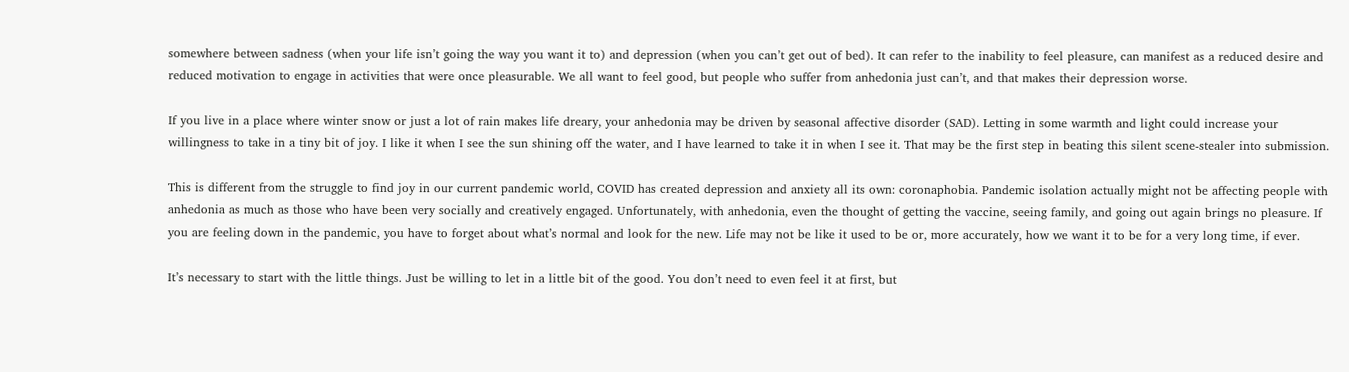somewhere between sadness (when your life isn’t going the way you want it to) and depression (when you can’t get out of bed). It can refer to the inability to feel pleasure, can manifest as a reduced desire and reduced motivation to engage in activities that were once pleasurable. We all want to feel good, but people who suffer from anhedonia just can’t, and that makes their depression worse.

If you live in a place where winter snow or just a lot of rain makes life dreary, your anhedonia may be driven by seasonal affective disorder (SAD). Letting in some warmth and light could increase your willingness to take in a tiny bit of joy. I like it when I see the sun shining off the water, and I have learned to take it in when I see it. That may be the first step in beating this silent scene-stealer into submission.

This is different from the struggle to find joy in our current pandemic world, COVID has created depression and anxiety all its own: coronaphobia. Pandemic isolation actually might not be affecting people with anhedonia as much as those who have been very socially and creatively engaged. Unfortunately, with anhedonia, even the thought of getting the vaccine, seeing family, and going out again brings no pleasure. If you are feeling down in the pandemic, you have to forget about what’s normal and look for the new. Life may not be like it used to be or, more accurately, how we want it to be for a very long time, if ever.

It’s necessary to start with the little things. Just be willing to let in a little bit of the good. You don’t need to even feel it at first, but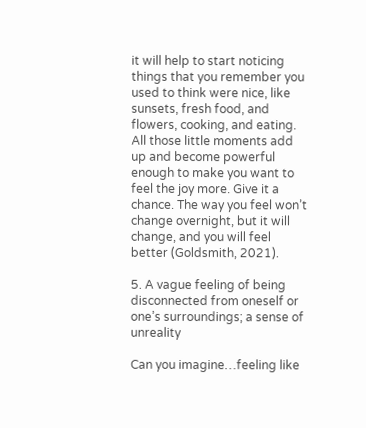it will help to start noticing things that you remember you used to think were nice, like sunsets, fresh food, and flowers, cooking, and eating. All those little moments add up and become powerful enough to make you want to feel the joy more. Give it a chance. The way you feel won’t change overnight, but it will change, and you will feel better (Goldsmith, 2021).

5. A vague feeling of being disconnected from oneself or one’s surroundings; a sense of unreality

Can you imagine…feeling like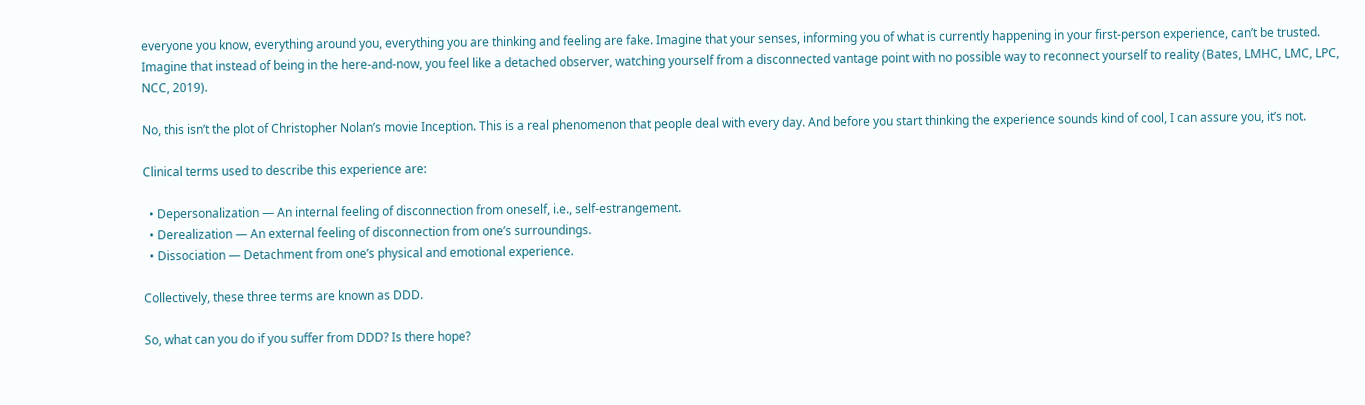everyone you know, everything around you, everything you are thinking and feeling are fake. Imagine that your senses, informing you of what is currently happening in your first-person experience, can’t be trusted. Imagine that instead of being in the here-and-now, you feel like a detached observer, watching yourself from a disconnected vantage point with no possible way to reconnect yourself to reality (Bates, LMHC, LMC, LPC, NCC, 2019).

No, this isn’t the plot of Christopher Nolan’s movie Inception. This is a real phenomenon that people deal with every day. And before you start thinking the experience sounds kind of cool, I can assure you, it’s not.

Clinical terms used to describe this experience are:

  • Depersonalization — An internal feeling of disconnection from oneself, i.e., self-estrangement.
  • Derealization — An external feeling of disconnection from one’s surroundings.
  • Dissociation — Detachment from one’s physical and emotional experience.

Collectively, these three terms are known as DDD.

So, what can you do if you suffer from DDD? Is there hope?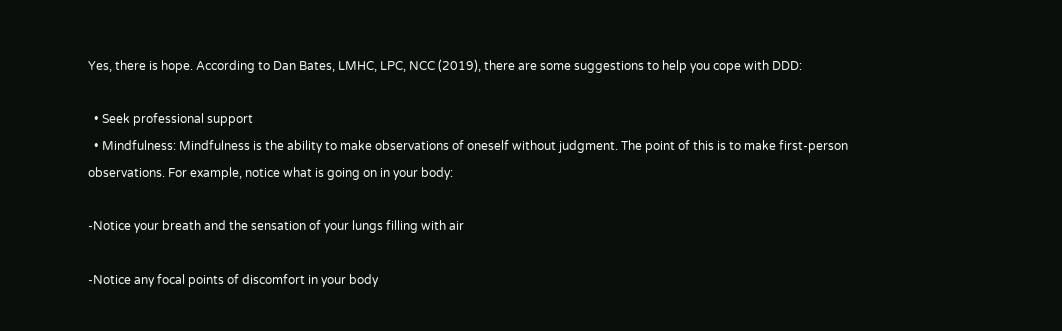Yes, there is hope. According to Dan Bates, LMHC, LPC, NCC (2019), there are some suggestions to help you cope with DDD:

  • Seek professional support
  • Mindfulness: Mindfulness is the ability to make observations of oneself without judgment. The point of this is to make first-person observations. For example, notice what is going on in your body:

-Notice your breath and the sensation of your lungs filling with air

-Notice any focal points of discomfort in your body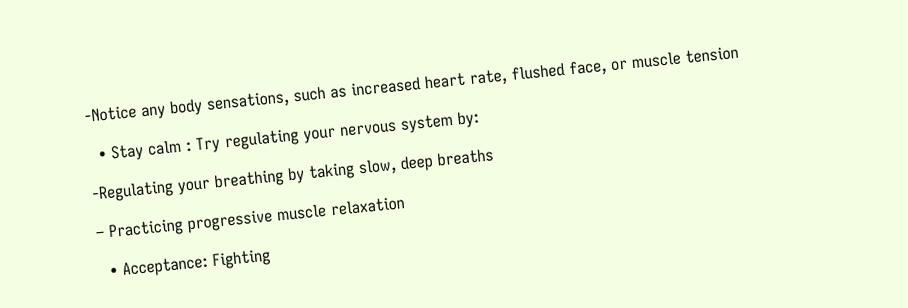-Notice any body sensations, such as increased heart rate, flushed face, or muscle tension

  • Stay calm : Try regulating your nervous system by:

-Regulating your breathing by taking slow, deep breaths

– Practicing progressive muscle relaxation

  • Acceptance: Fighting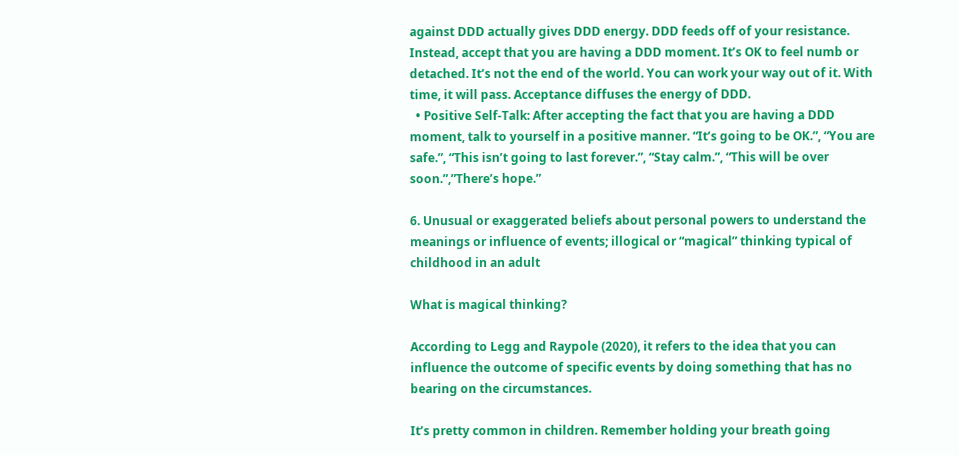against DDD actually gives DDD energy. DDD feeds off of your resistance. Instead, accept that you are having a DDD moment. It’s OK to feel numb or detached. It’s not the end of the world. You can work your way out of it. With time, it will pass. Acceptance diffuses the energy of DDD.
  • Positive Self-Talk: After accepting the fact that you are having a DDD moment, talk to yourself in a positive manner. “It’s going to be OK.”, “You are safe.”, “This isn’t going to last forever.”, “Stay calm.”, “This will be over soon.”,”There’s hope.”

6. Unusual or exaggerated beliefs about personal powers to understand the meanings or influence of events; illogical or “magical” thinking typical of childhood in an adult

What is magical thinking?

According to Legg and Raypole (2020), it refers to the idea that you can influence the outcome of specific events by doing something that has no bearing on the circumstances.

It’s pretty common in children. Remember holding your breath going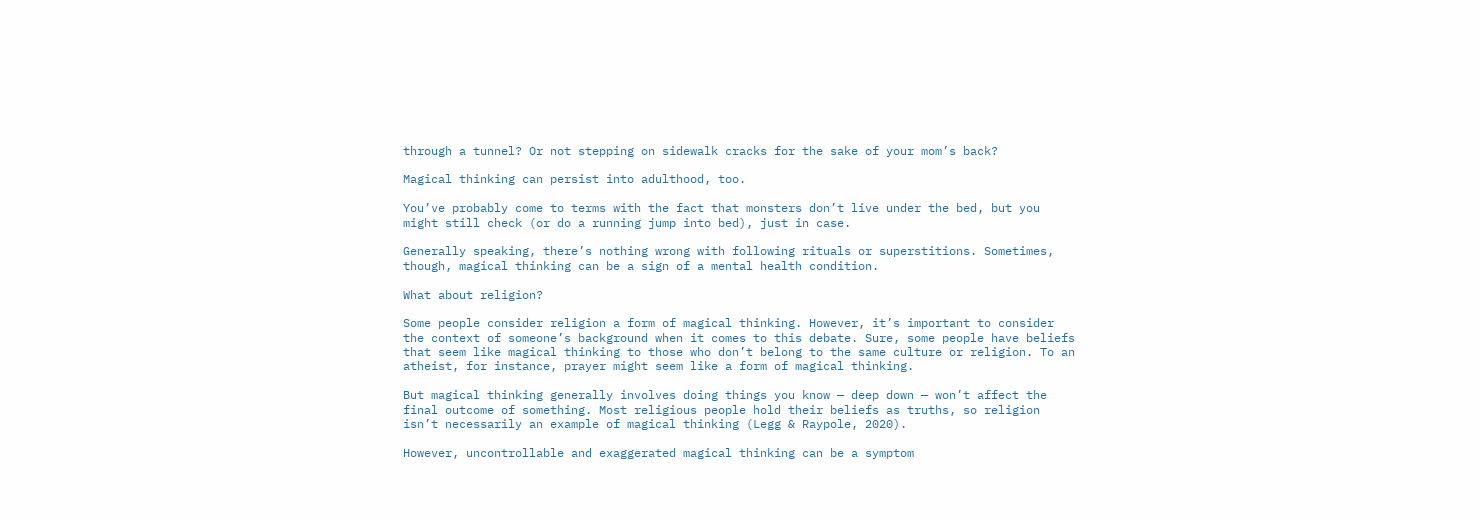through a tunnel? Or not stepping on sidewalk cracks for the sake of your mom’s back?

Magical thinking can persist into adulthood, too.

You’ve probably come to terms with the fact that monsters don’t live under the bed, but you might still check (or do a running jump into bed), just in case.

Generally speaking, there’s nothing wrong with following rituals or superstitions. Sometimes, though, magical thinking can be a sign of a mental health condition.

What about religion?

Some people consider religion a form of magical thinking. However, it’s important to consider the context of someone’s background when it comes to this debate. Sure, some people have beliefs that seem like magical thinking to those who don’t belong to the same culture or religion. To an atheist, for instance, prayer might seem like a form of magical thinking.

But magical thinking generally involves doing things you know — deep down — won’t affect the final outcome of something. Most religious people hold their beliefs as truths, so religion isn’t necessarily an example of magical thinking (Legg & Raypole, 2020).

However, uncontrollable and exaggerated magical thinking can be a symptom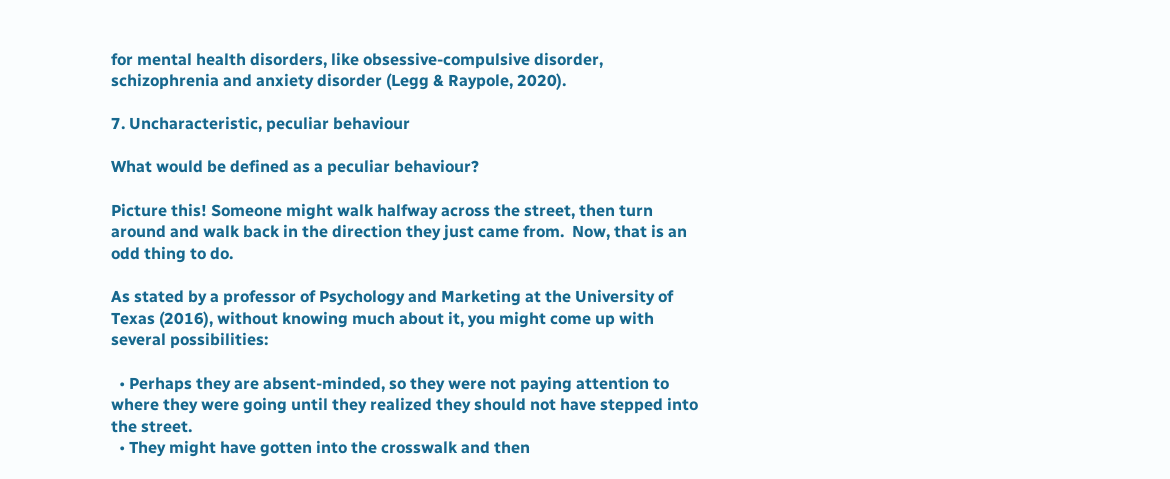for mental health disorders, like obsessive-compulsive disorder, schizophrenia and anxiety disorder (Legg & Raypole, 2020).

7. Uncharacteristic, peculiar behaviour

What would be defined as a peculiar behaviour?

Picture this! Someone might walk halfway across the street, then turn around and walk back in the direction they just came from.  Now, that is an odd thing to do.

As stated by a professor of Psychology and Marketing at the University of Texas (2016), without knowing much about it, you might come up with several possibilities:

  • Perhaps they are absent-minded, so they were not paying attention to where they were going until they realized they should not have stepped into the street.
  • They might have gotten into the crosswalk and then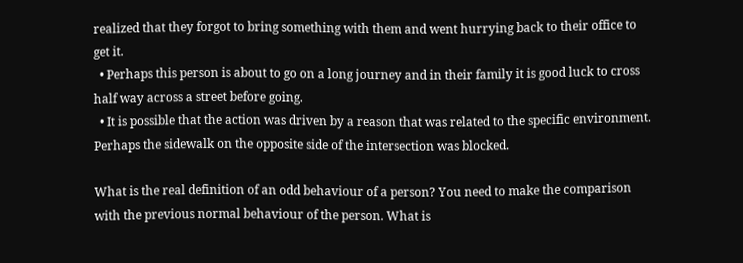realized that they forgot to bring something with them and went hurrying back to their office to get it.
  • Perhaps this person is about to go on a long journey and in their family it is good luck to cross half way across a street before going.
  • It is possible that the action was driven by a reason that was related to the specific environment.  Perhaps the sidewalk on the opposite side of the intersection was blocked.

What is the real definition of an odd behaviour of a person? You need to make the comparison with the previous normal behaviour of the person. What is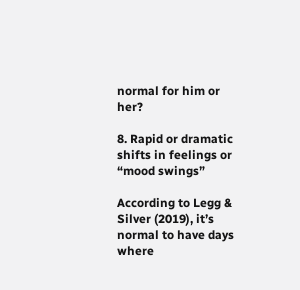normal for him or her?

8. Rapid or dramatic shifts in feelings or “mood swings”

According to Legg & Silver (2019), it’s normal to have days where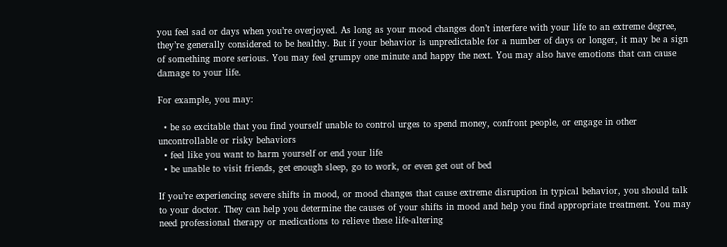you feel sad or days when you’re overjoyed. As long as your mood changes don’t interfere with your life to an extreme degree, they’re generally considered to be healthy. But if your behavior is unpredictable for a number of days or longer, it may be a sign of something more serious. You may feel grumpy one minute and happy the next. You may also have emotions that can cause damage to your life.

For example, you may:

  • be so excitable that you find yourself unable to control urges to spend money, confront people, or engage in other uncontrollable or risky behaviors
  • feel like you want to harm yourself or end your life
  • be unable to visit friends, get enough sleep, go to work, or even get out of bed

If you’re experiencing severe shifts in mood, or mood changes that cause extreme disruption in typical behavior, you should talk to your doctor. They can help you determine the causes of your shifts in mood and help you find appropriate treatment. You may need professional therapy or medications to relieve these life-altering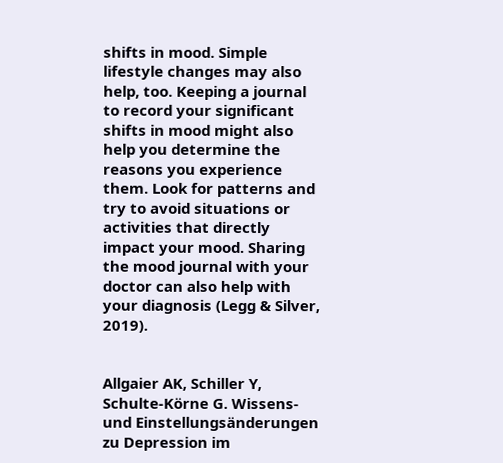shifts in mood. Simple lifestyle changes may also help, too. Keeping a journal to record your significant shifts in mood might also help you determine the reasons you experience them. Look for patterns and try to avoid situations or activities that directly impact your mood. Sharing the mood journal with your doctor can also help with your diagnosis (Legg & Silver, 2019).


Allgaier AK, Schiller Y, Schulte-Körne G. Wissens- und Einstellungsänderungen zu Depression im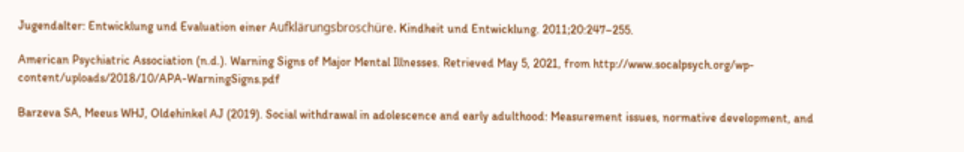Jugendalter: Entwicklung und Evaluation einer Aufklärungsbroschüre. Kindheit und Entwicklung. 2011;20:247–255.

American Psychiatric Association (n.d.). Warning Signs of Major Mental Illnesses. Retrieved May 5, 2021, from http://www.socalpsych.org/wp-content/uploads/2018/10/APA-WarningSigns.pdf

Barzeva SA, Meeus WHJ, Oldehinkel AJ (2019). Social withdrawal in adolescence and early adulthood: Measurement issues, normative development, and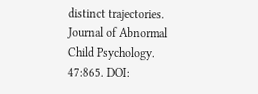distinct trajectories. Journal of Abnormal Child Psychology. 47:865. DOI: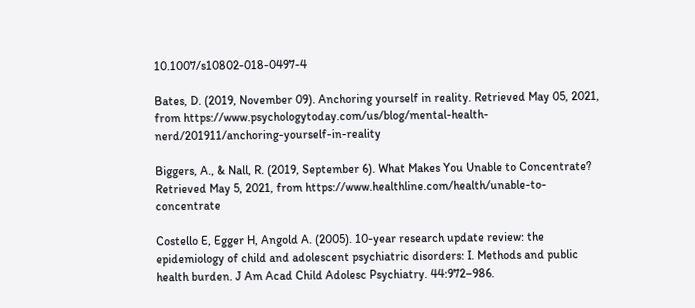10.1007/s10802-018-0497-4

Bates, D. (2019, November 09). Anchoring yourself in reality. Retrieved May 05, 2021, from https://www.psychologytoday.com/us/blog/mental-health-nerd/201911/anchoring-yourself-in-reality

Biggers, A., & Nall, R. (2019, September 6). What Makes You Unable to Concentrate? Retrieved May 5, 2021, from https://www.healthline.com/health/unable-to-concentrate

Costello E, Egger H, Angold A. (2005). 10-year research update review: the epidemiology of child and adolescent psychiatric disorders: I. Methods and public health burden. J Am Acad Child Adolesc Psychiatry. 44:972–986.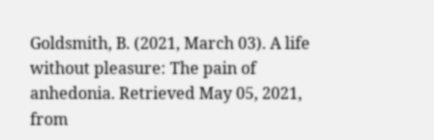Goldsmith, B. (2021, March 03). A life without pleasure: The pain of anhedonia. Retrieved May 05, 2021, from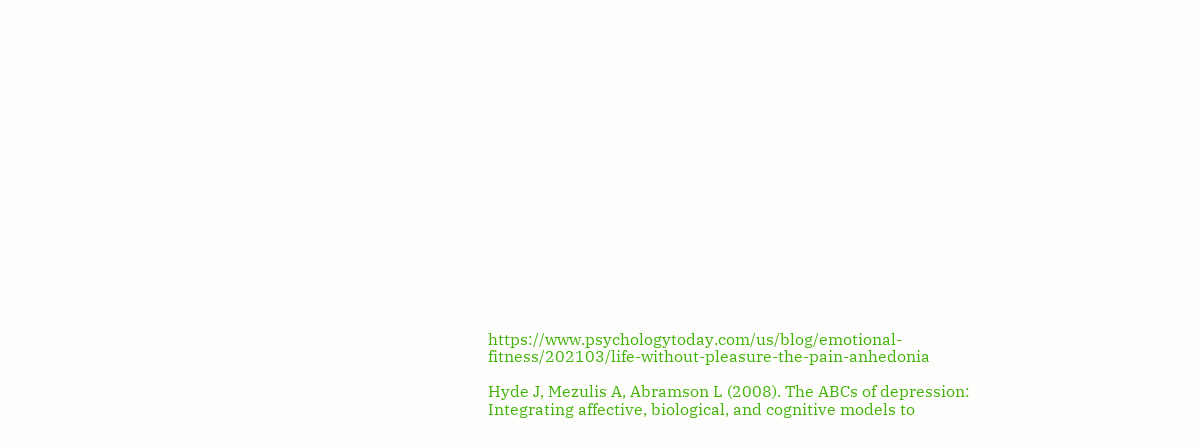https://www.psychologytoday.com/us/blog/emotional-fitness/202103/life-without-pleasure-the-pain-anhedonia

Hyde J, Mezulis A, Abramson L (2008). The ABCs of depression: Integrating affective, biological, and cognitive models to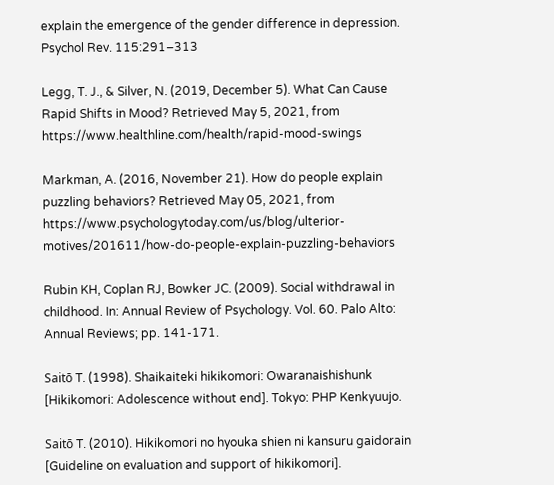explain the emergence of the gender difference in depression. Psychol Rev. 115:291–313

Legg, T. J., & Silver, N. (2019, December 5). What Can Cause Rapid Shifts in Mood? Retrieved May 5, 2021, from https://www.healthline.com/health/rapid-mood-swings

Markman, A. (2016, November 21). How do people explain puzzling behaviors? Retrieved May 05, 2021, from https://www.psychologytoday.com/us/blog/ulterior-motives/201611/how-do-people-explain-puzzling-behaviors

Rubin KH, Coplan RJ, Bowker JC. (2009). Social withdrawal in childhood. In: Annual Review of Psychology. Vol. 60. Palo Alto: Annual Reviews; pp. 141-171.

Saitō T. (1998). Shaikaiteki hikikomori: Owaranaishishunk [Hikikomori: Adolescence without end]. Tokyo: PHP Kenkyuujo.

Saitō T. (2010). Hikikomori no hyouka shien ni kansuru gaidorain [Guideline on evaluation and support of hikikomori].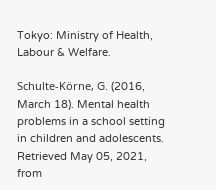Tokyo: Ministry of Health, Labour & Welfare.

Schulte-Körne, G. (2016, March 18). Mental health problems in a school setting in children and adolescents. Retrieved May 05, 2021, from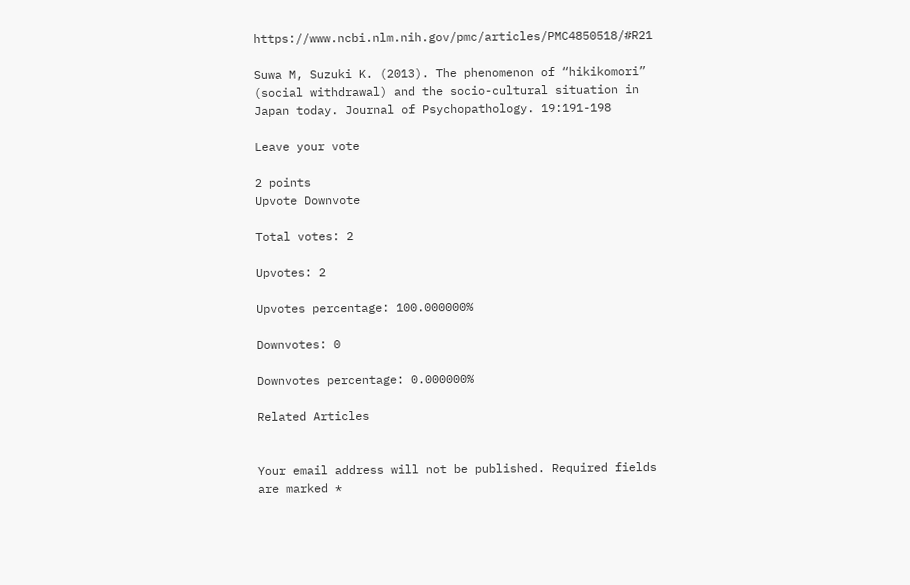https://www.ncbi.nlm.nih.gov/pmc/articles/PMC4850518/#R21

Suwa M, Suzuki K. (2013). The phenomenon of “hikikomori” (social withdrawal) and the socio-cultural situation in Japan today. Journal of Psychopathology. 19:191-198

Leave your vote

2 points
Upvote Downvote

Total votes: 2

Upvotes: 2

Upvotes percentage: 100.000000%

Downvotes: 0

Downvotes percentage: 0.000000%

Related Articles


Your email address will not be published. Required fields are marked *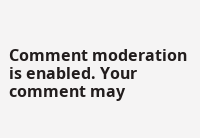Comment moderation is enabled. Your comment may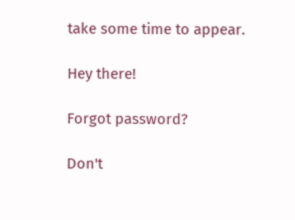take some time to appear.

Hey there!

Forgot password?

Don't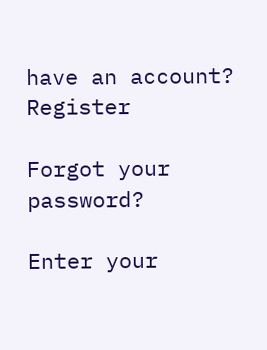have an account? Register

Forgot your password?

Enter your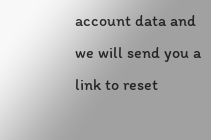account data and we will send you a link to reset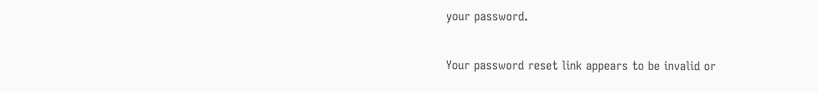your password.

Your password reset link appears to be invalid or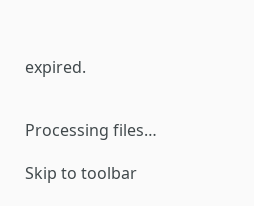expired.


Processing files…

Skip to toolbar